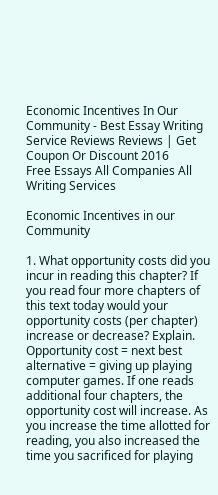Economic Incentives In Our Community - Best Essay Writing Service Reviews Reviews | Get Coupon Or Discount 2016
Free Essays All Companies All Writing Services

Economic Incentives in our Community

1. What opportunity costs did you incur in reading this chapter? If you read four more chapters of this text today would your opportunity costs (per chapter) increase or decrease? Explain. Opportunity cost = next best alternative = giving up playing computer games. If one reads additional four chapters, the opportunity cost will increase. As you increase the time allotted for reading, you also increased the time you sacrificed for playing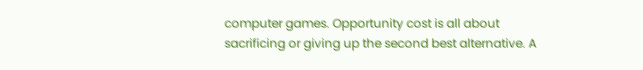computer games. Opportunity cost is all about sacrificing or giving up the second best alternative. A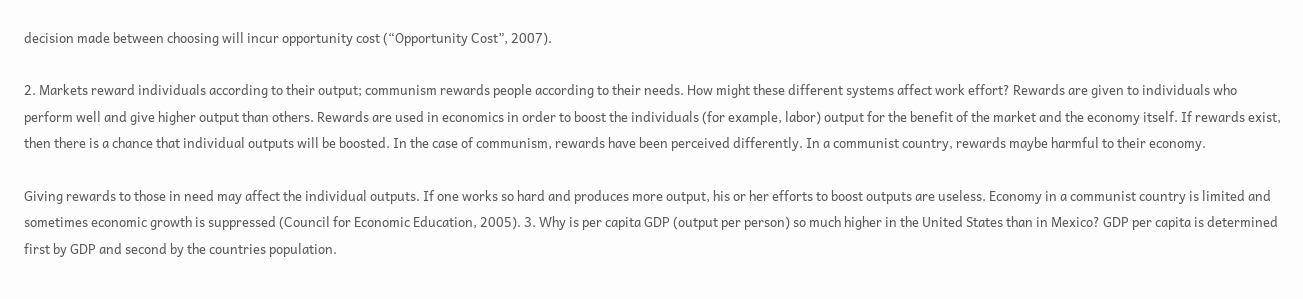decision made between choosing will incur opportunity cost (“Opportunity Cost”, 2007).

2. Markets reward individuals according to their output; communism rewards people according to their needs. How might these different systems affect work effort? Rewards are given to individuals who perform well and give higher output than others. Rewards are used in economics in order to boost the individuals (for example, labor) output for the benefit of the market and the economy itself. If rewards exist, then there is a chance that individual outputs will be boosted. In the case of communism, rewards have been perceived differently. In a communist country, rewards maybe harmful to their economy.

Giving rewards to those in need may affect the individual outputs. If one works so hard and produces more output, his or her efforts to boost outputs are useless. Economy in a communist country is limited and sometimes economic growth is suppressed (Council for Economic Education, 2005). 3. Why is per capita GDP (output per person) so much higher in the United States than in Mexico? GDP per capita is determined first by GDP and second by the countries population.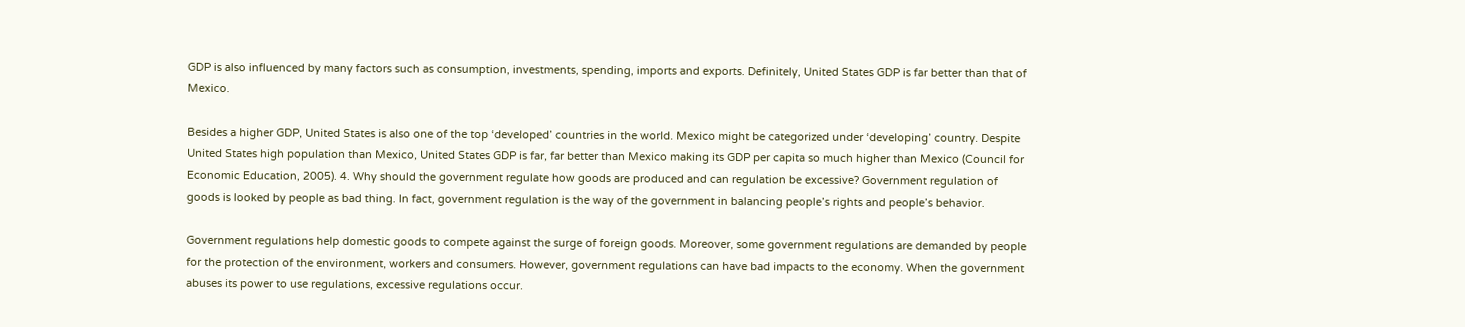GDP is also influenced by many factors such as consumption, investments, spending, imports and exports. Definitely, United States GDP is far better than that of Mexico.

Besides a higher GDP, United States is also one of the top ‘developed’ countries in the world. Mexico might be categorized under ‘developing’ country. Despite United States high population than Mexico, United States GDP is far, far better than Mexico making its GDP per capita so much higher than Mexico (Council for Economic Education, 2005). 4. Why should the government regulate how goods are produced and can regulation be excessive? Government regulation of goods is looked by people as bad thing. In fact, government regulation is the way of the government in balancing people’s rights and people’s behavior.

Government regulations help domestic goods to compete against the surge of foreign goods. Moreover, some government regulations are demanded by people for the protection of the environment, workers and consumers. However, government regulations can have bad impacts to the economy. When the government abuses its power to use regulations, excessive regulations occur.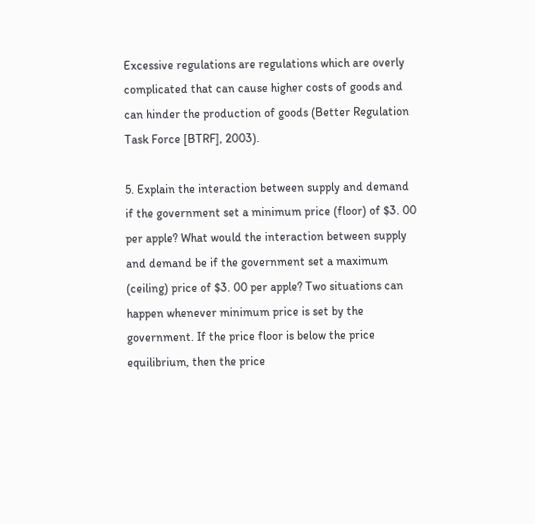Excessive regulations are regulations which are overly complicated that can cause higher costs of goods and can hinder the production of goods (Better Regulation Task Force [BTRF], 2003).

5. Explain the interaction between supply and demand if the government set a minimum price (floor) of $3. 00 per apple? What would the interaction between supply and demand be if the government set a maximum (ceiling) price of $3. 00 per apple? Two situations can happen whenever minimum price is set by the government. If the price floor is below the price equilibrium, then the price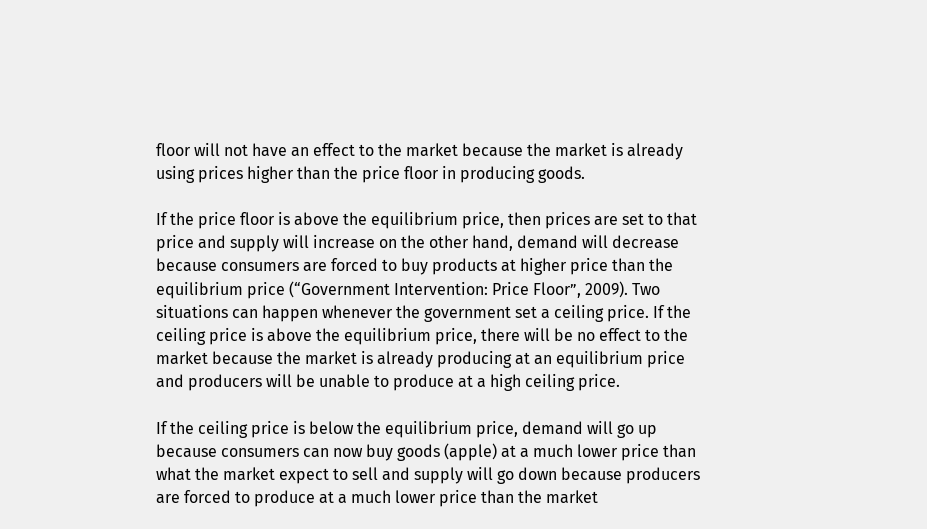floor will not have an effect to the market because the market is already using prices higher than the price floor in producing goods.

If the price floor is above the equilibrium price, then prices are set to that price and supply will increase on the other hand, demand will decrease because consumers are forced to buy products at higher price than the equilibrium price (“Government Intervention: Price Floor”, 2009). Two situations can happen whenever the government set a ceiling price. If the ceiling price is above the equilibrium price, there will be no effect to the market because the market is already producing at an equilibrium price and producers will be unable to produce at a high ceiling price.

If the ceiling price is below the equilibrium price, demand will go up because consumers can now buy goods (apple) at a much lower price than what the market expect to sell and supply will go down because producers are forced to produce at a much lower price than the market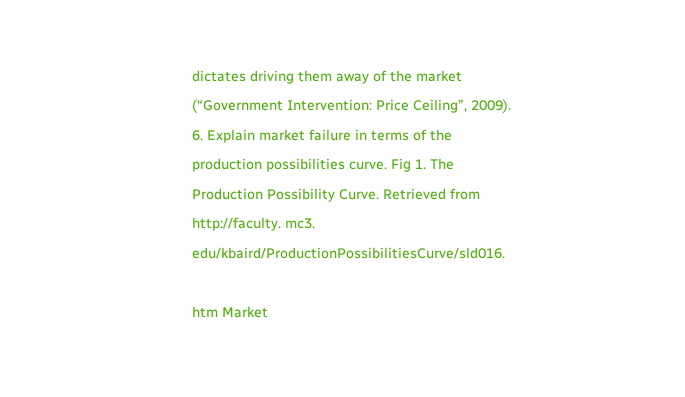dictates driving them away of the market (“Government Intervention: Price Ceiling”, 2009). 6. Explain market failure in terms of the production possibilities curve. Fig 1. The Production Possibility Curve. Retrieved from http://faculty. mc3. edu/kbaird/ProductionPossibilitiesCurve/sld016.

htm Market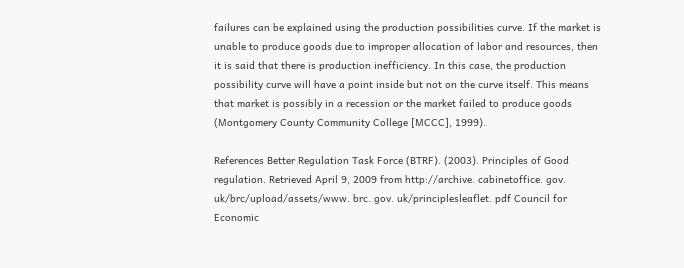failures can be explained using the production possibilities curve. If the market is unable to produce goods due to improper allocation of labor and resources, then it is said that there is production inefficiency. In this case, the production possibility curve will have a point inside but not on the curve itself. This means that market is possibly in a recession or the market failed to produce goods (Montgomery County Community College [MCCC], 1999).

References Better Regulation Task Force (BTRF). (2003). Principles of Good regulation. Retrieved April 9, 2009 from http://archive. cabinetoffice. gov. uk/brc/upload/assets/www. brc. gov. uk/principlesleaflet. pdf Council for Economic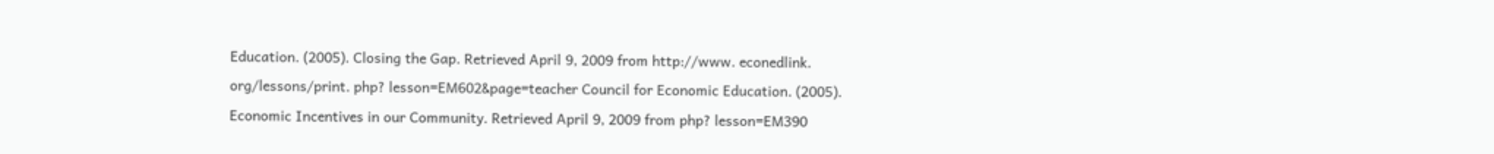Education. (2005). Closing the Gap. Retrieved April 9, 2009 from http://www. econedlink. org/lessons/print. php? lesson=EM602&page=teacher Council for Economic Education. (2005). Economic Incentives in our Community. Retrieved April 9, 2009 from php? lesson=EM390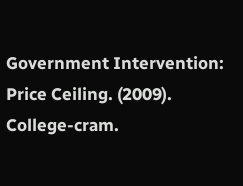Government Intervention: Price Ceiling. (2009). College-cram.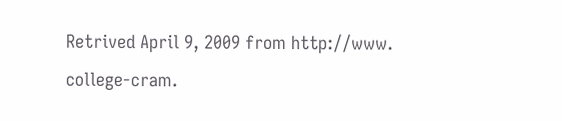Retrived April 9, 2009 from http://www. college-cram.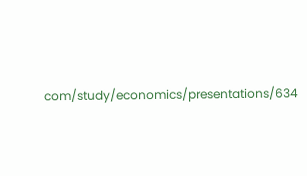com/study/economics/presentations/634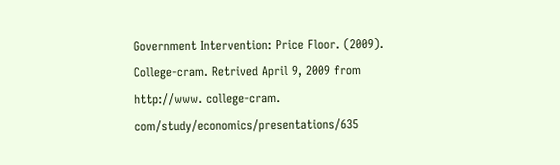Government Intervention: Price Floor. (2009). College-cram. Retrived April 9, 2009 from http://www. college-cram. com/study/economics/presentations/635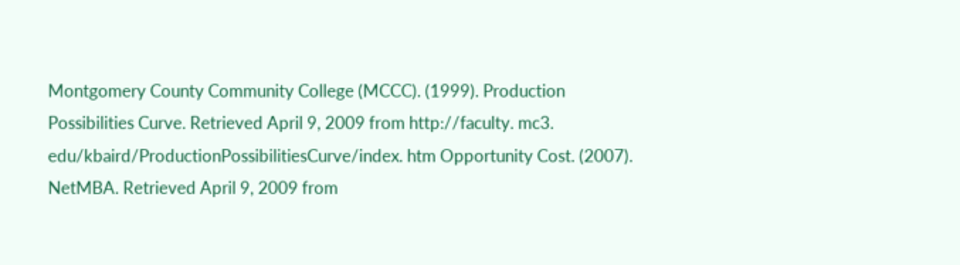Montgomery County Community College (MCCC). (1999). Production Possibilities Curve. Retrieved April 9, 2009 from http://faculty. mc3. edu/kbaird/ProductionPossibilitiesCurve/index. htm Opportunity Cost. (2007). NetMBA. Retrieved April 9, 2009 from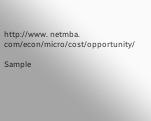http://www. netmba. com/econ/micro/cost/opportunity/

Sample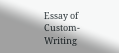Essay of Custom-Writing